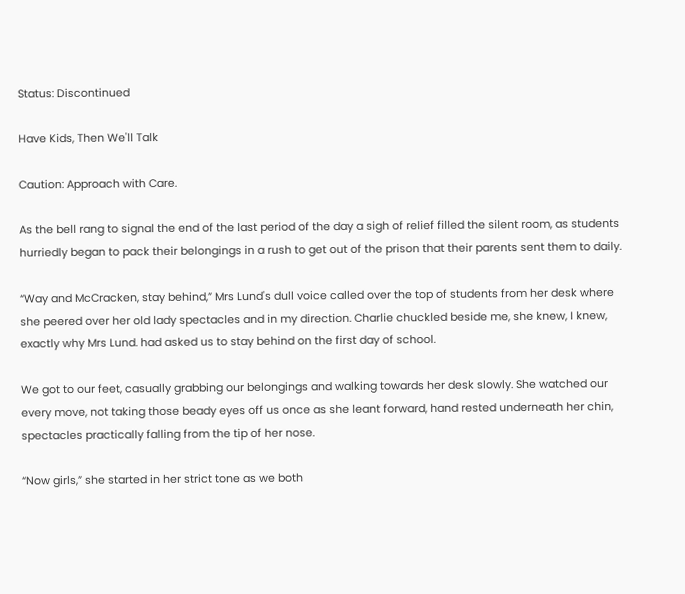Status: Discontinued

Have Kids, Then We'll Talk

Caution: Approach with Care.

As the bell rang to signal the end of the last period of the day a sigh of relief filled the silent room, as students hurriedly began to pack their belongings in a rush to get out of the prison that their parents sent them to daily.

“Way and McCracken, stay behind,” Mrs Lund's dull voice called over the top of students from her desk where she peered over her old lady spectacles and in my direction. Charlie chuckled beside me, she knew, I knew, exactly why Mrs Lund. had asked us to stay behind on the first day of school.

We got to our feet, casually grabbing our belongings and walking towards her desk slowly. She watched our every move, not taking those beady eyes off us once as she leant forward, hand rested underneath her chin, spectacles practically falling from the tip of her nose.

“Now girls,” she started in her strict tone as we both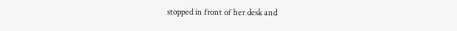stopped in front of her desk and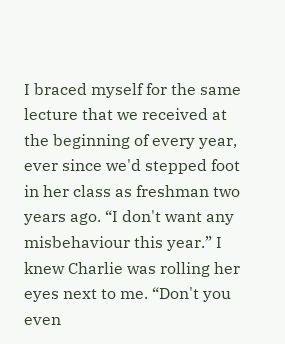I braced myself for the same lecture that we received at the beginning of every year, ever since we'd stepped foot in her class as freshman two years ago. “I don't want any misbehaviour this year.” I knew Charlie was rolling her eyes next to me. “Don't you even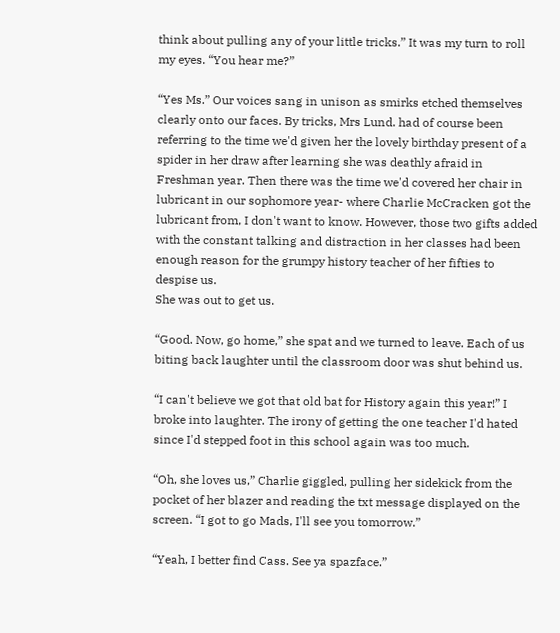think about pulling any of your little tricks.” It was my turn to roll my eyes. “You hear me?”

“Yes Ms.” Our voices sang in unison as smirks etched themselves clearly onto our faces. By tricks, Mrs Lund. had of course been referring to the time we'd given her the lovely birthday present of a spider in her draw after learning she was deathly afraid in Freshman year. Then there was the time we'd covered her chair in lubricant in our sophomore year- where Charlie McCracken got the lubricant from, I don't want to know. However, those two gifts added with the constant talking and distraction in her classes had been enough reason for the grumpy history teacher of her fifties to despise us.
She was out to get us.

“Good. Now, go home,” she spat and we turned to leave. Each of us biting back laughter until the classroom door was shut behind us.

“I can't believe we got that old bat for History again this year!” I broke into laughter. The irony of getting the one teacher I'd hated since I'd stepped foot in this school again was too much.

“Oh, she loves us,” Charlie giggled, pulling her sidekick from the pocket of her blazer and reading the txt message displayed on the screen. “I got to go Mads, I'll see you tomorrow.”

“Yeah, I better find Cass. See ya spazface.”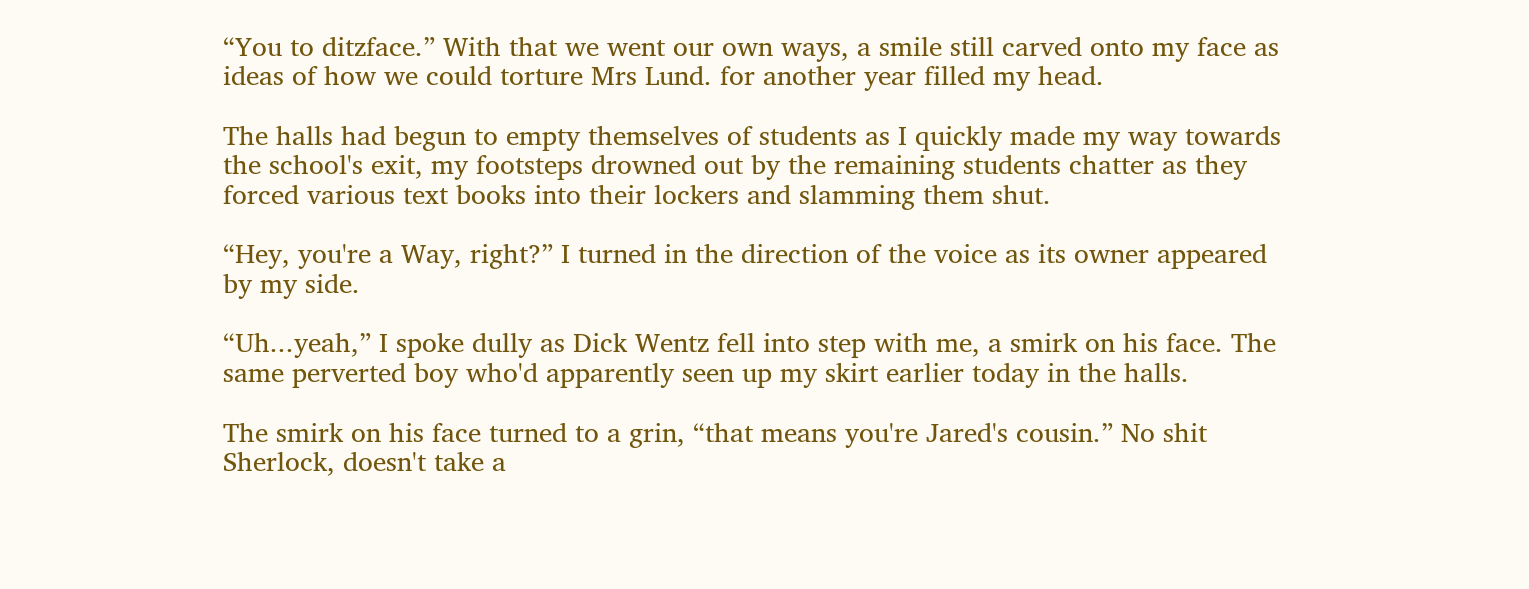“You to ditzface.” With that we went our own ways, a smile still carved onto my face as ideas of how we could torture Mrs Lund. for another year filled my head.

The halls had begun to empty themselves of students as I quickly made my way towards the school's exit, my footsteps drowned out by the remaining students chatter as they forced various text books into their lockers and slamming them shut.

“Hey, you're a Way, right?” I turned in the direction of the voice as its owner appeared by my side.

“Uh...yeah,” I spoke dully as Dick Wentz fell into step with me, a smirk on his face. The same perverted boy who'd apparently seen up my skirt earlier today in the halls.

The smirk on his face turned to a grin, “that means you're Jared's cousin.” No shit Sherlock, doesn't take a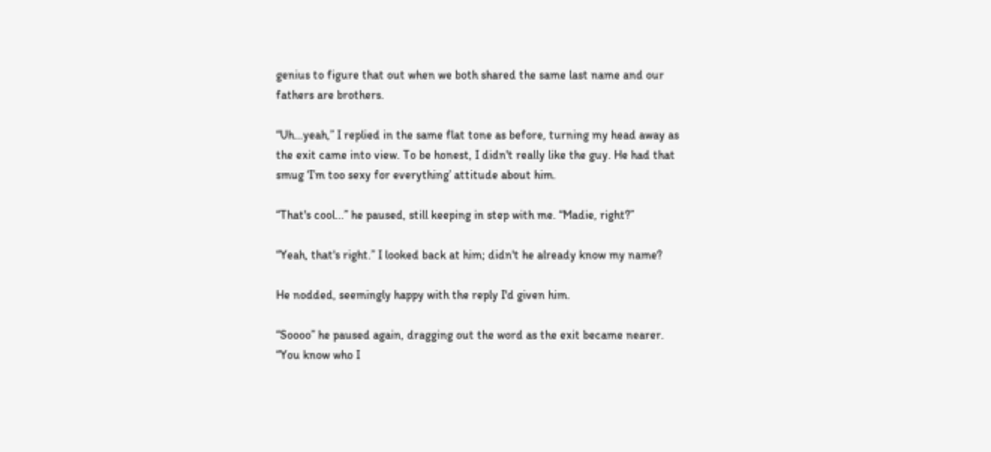genius to figure that out when we both shared the same last name and our fathers are brothers.

“Uh...yeah,” I replied in the same flat tone as before, turning my head away as the exit came into view. To be honest, I didn't really like the guy. He had that smug ‘I’m too sexy for everything’ attitude about him.

“That's cool...” he paused, still keeping in step with me. “Madie, right?”

“Yeah, that's right.” I looked back at him; didn't he already know my name?

He nodded, seemingly happy with the reply I'd given him.

“Soooo” he paused again, dragging out the word as the exit became nearer. “You know who I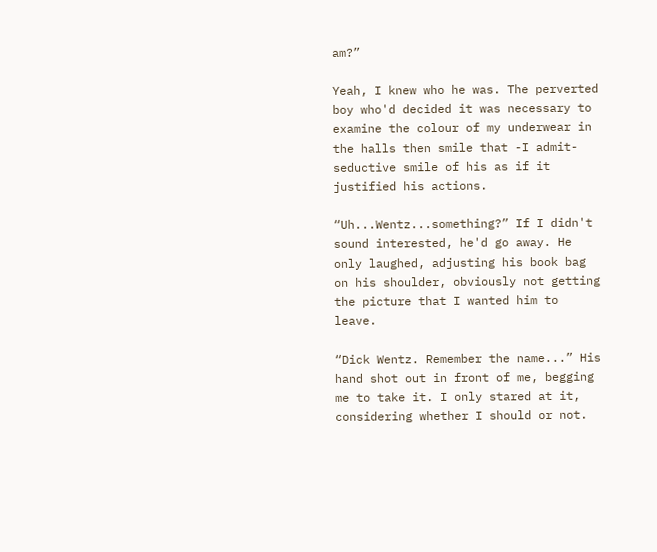am?”

Yeah, I knew who he was. The perverted boy who'd decided it was necessary to examine the colour of my underwear in the halls then smile that -I admit- seductive smile of his as if it justified his actions.

“Uh...Wentz...something?” If I didn't sound interested, he'd go away. He only laughed, adjusting his book bag on his shoulder, obviously not getting the picture that I wanted him to leave.

“Dick Wentz. Remember the name...” His hand shot out in front of me, begging me to take it. I only stared at it, considering whether I should or not.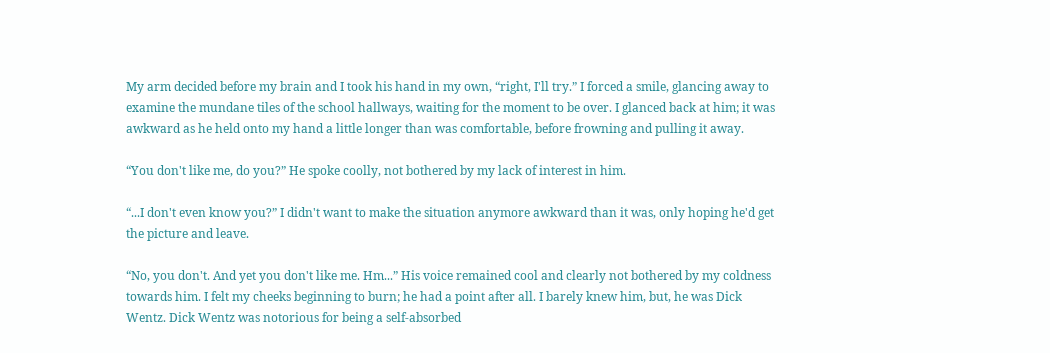My arm decided before my brain and I took his hand in my own, “right, I'll try.” I forced a smile, glancing away to examine the mundane tiles of the school hallways, waiting for the moment to be over. I glanced back at him; it was awkward as he held onto my hand a little longer than was comfortable, before frowning and pulling it away.

“You don't like me, do you?” He spoke coolly, not bothered by my lack of interest in him.

“...I don't even know you?” I didn't want to make the situation anymore awkward than it was, only hoping he'd get the picture and leave.

“No, you don't. And yet you don't like me. Hm...” His voice remained cool and clearly not bothered by my coldness towards him. I felt my cheeks beginning to burn; he had a point after all. I barely knew him, but, he was Dick Wentz. Dick Wentz was notorious for being a self-absorbed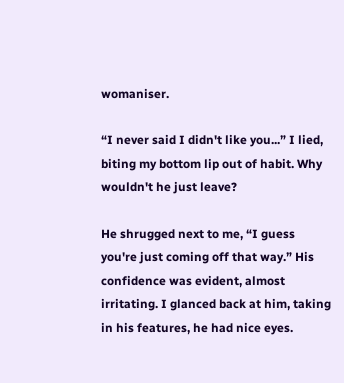womaniser.

“I never said I didn't like you...” I lied, biting my bottom lip out of habit. Why wouldn't he just leave?

He shrugged next to me, “I guess you're just coming off that way.” His confidence was evident, almost irritating. I glanced back at him, taking in his features, he had nice eyes.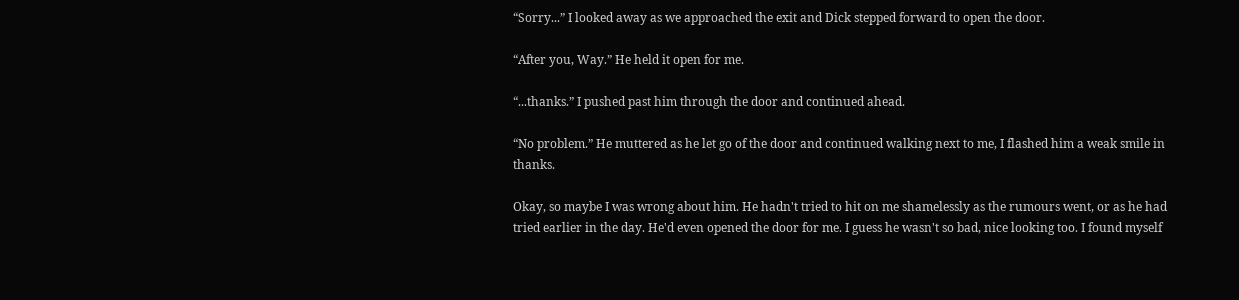“Sorry...” I looked away as we approached the exit and Dick stepped forward to open the door.

“After you, Way.” He held it open for me.

“...thanks.” I pushed past him through the door and continued ahead.

“No problem.” He muttered as he let go of the door and continued walking next to me, I flashed him a weak smile in thanks.

Okay, so maybe I was wrong about him. He hadn't tried to hit on me shamelessly as the rumours went, or as he had tried earlier in the day. He'd even opened the door for me. I guess he wasn't so bad, nice looking too. I found myself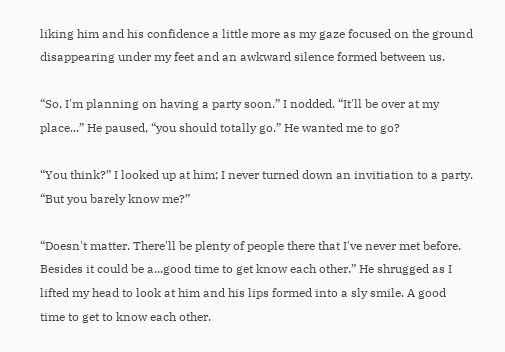liking him and his confidence a little more as my gaze focused on the ground disappearing under my feet and an awkward silence formed between us.

“So, I'm planning on having a party soon.” I nodded. “It'll be over at my place...” He paused, “you should totally go.” He wanted me to go?

“You think?” I looked up at him; I never turned down an invitiation to a party. “But you barely know me?”

“Doesn't matter. There'll be plenty of people there that I've never met before. Besides it could be a...good time to get know each other.” He shrugged as I lifted my head to look at him and his lips formed into a sly smile. A good time to get to know each other.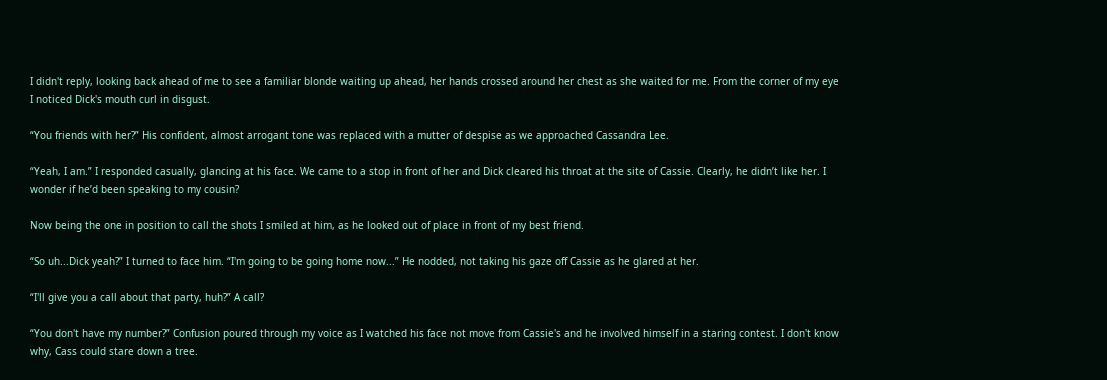I didn't reply, looking back ahead of me to see a familiar blonde waiting up ahead, her hands crossed around her chest as she waited for me. From the corner of my eye I noticed Dick's mouth curl in disgust.

“You friends with her?” His confident, almost arrogant tone was replaced with a mutter of despise as we approached Cassandra Lee.

“Yeah, I am.” I responded casually, glancing at his face. We came to a stop in front of her and Dick cleared his throat at the site of Cassie. Clearly, he didn’t like her. I wonder if he’d been speaking to my cousin?

Now being the one in position to call the shots I smiled at him, as he looked out of place in front of my best friend.

“So uh...Dick yeah?” I turned to face him. “I'm going to be going home now...” He nodded, not taking his gaze off Cassie as he glared at her.

“I'll give you a call about that party, huh?” A call?

“You don't have my number?” Confusion poured through my voice as I watched his face not move from Cassie's and he involved himself in a staring contest. I don't know why, Cass could stare down a tree.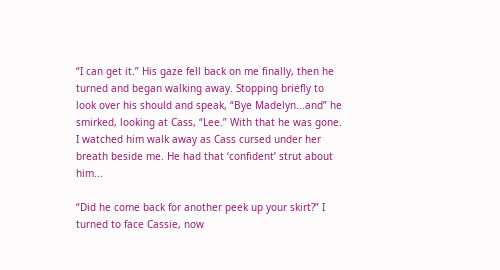“I can get it.” His gaze fell back on me finally, then he turned and began walking away. Stopping briefly to look over his should and speak, “Bye Madelyn...and” he smirked, looking at Cass, “Lee.” With that he was gone.
I watched him walk away as Cass cursed under her breath beside me. He had that ‘confident’ strut about him...

“Did he come back for another peek up your skirt?” I turned to face Cassie, now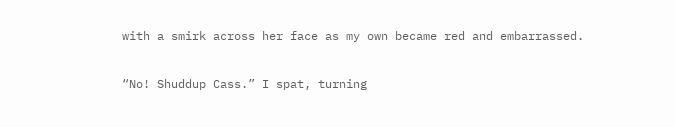with a smirk across her face as my own became red and embarrassed.

“No! Shuddup Cass.” I spat, turning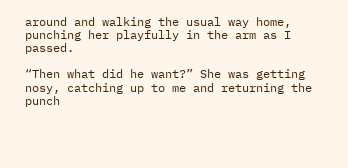around and walking the usual way home, punching her playfully in the arm as I passed.

“Then what did he want?” She was getting nosy, catching up to me and returning the punch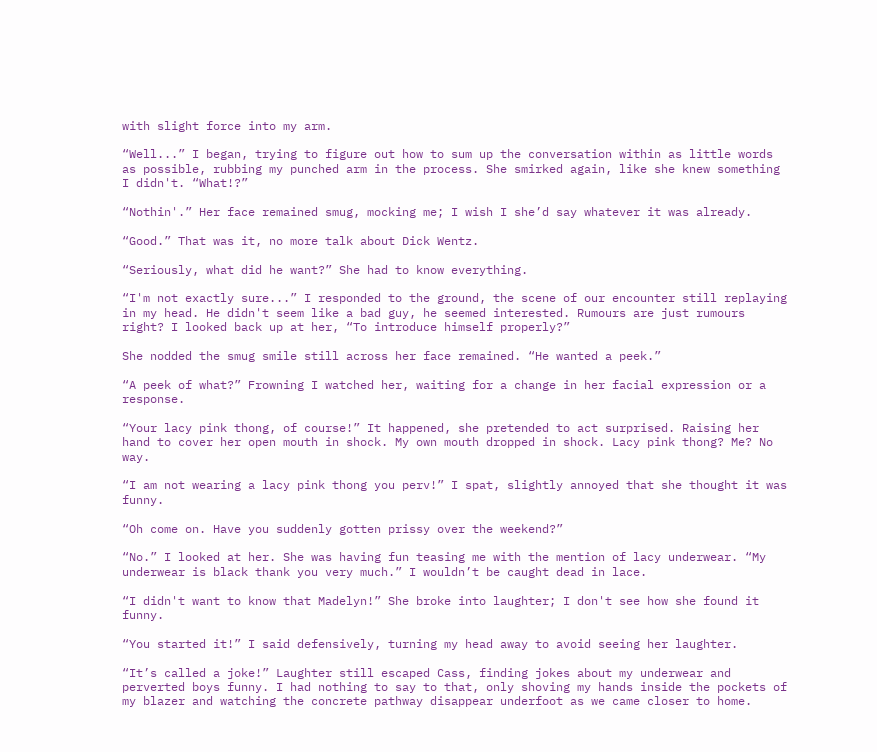with slight force into my arm.

“Well...” I began, trying to figure out how to sum up the conversation within as little words as possible, rubbing my punched arm in the process. She smirked again, like she knew something I didn't. “What!?”

“Nothin'.” Her face remained smug, mocking me; I wish I she’d say whatever it was already.

“Good.” That was it, no more talk about Dick Wentz.

“Seriously, what did he want?” She had to know everything.

“I'm not exactly sure...” I responded to the ground, the scene of our encounter still replaying in my head. He didn't seem like a bad guy, he seemed interested. Rumours are just rumours right? I looked back up at her, “To introduce himself properly?”

She nodded the smug smile still across her face remained. “He wanted a peek.”

“A peek of what?” Frowning I watched her, waiting for a change in her facial expression or a response.

“Your lacy pink thong, of course!” It happened, she pretended to act surprised. Raising her hand to cover her open mouth in shock. My own mouth dropped in shock. Lacy pink thong? Me? No way.

“I am not wearing a lacy pink thong you perv!” I spat, slightly annoyed that she thought it was funny.

“Oh come on. Have you suddenly gotten prissy over the weekend?”

“No.” I looked at her. She was having fun teasing me with the mention of lacy underwear. “My underwear is black thank you very much.” I wouldn’t be caught dead in lace.

“I didn't want to know that Madelyn!” She broke into laughter; I don't see how she found it funny.

“You started it!” I said defensively, turning my head away to avoid seeing her laughter.

“It’s called a joke!” Laughter still escaped Cass, finding jokes about my underwear and perverted boys funny. I had nothing to say to that, only shoving my hands inside the pockets of my blazer and watching the concrete pathway disappear underfoot as we came closer to home.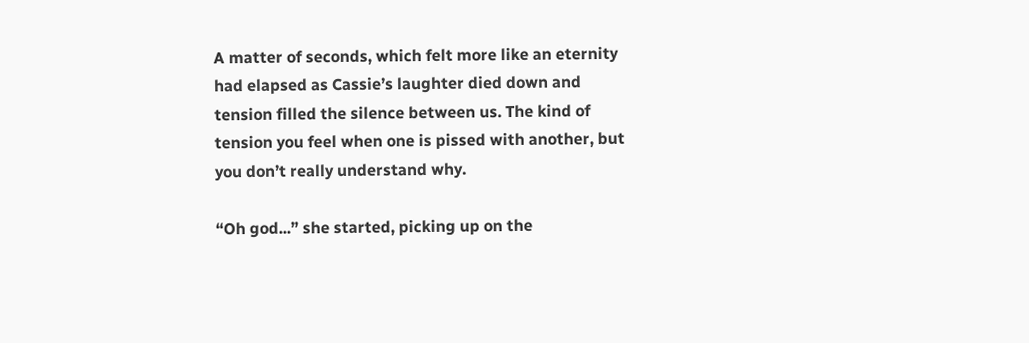A matter of seconds, which felt more like an eternity had elapsed as Cassie’s laughter died down and tension filled the silence between us. The kind of tension you feel when one is pissed with another, but you don’t really understand why.

“Oh god...” she started, picking up on the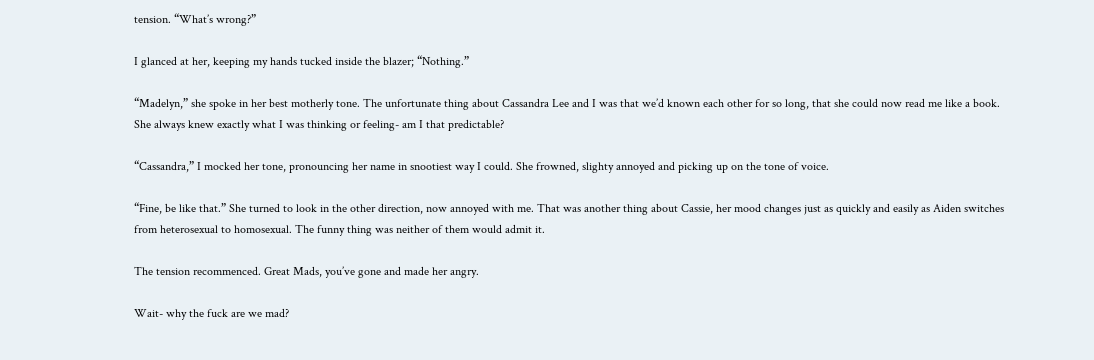tension. “What’s wrong?”

I glanced at her, keeping my hands tucked inside the blazer; “Nothing.”

“Madelyn,” she spoke in her best motherly tone. The unfortunate thing about Cassandra Lee and I was that we’d known each other for so long, that she could now read me like a book. She always knew exactly what I was thinking or feeling- am I that predictable?

“Cassandra,” I mocked her tone, pronouncing her name in snootiest way I could. She frowned, slighty annoyed and picking up on the tone of voice.

“Fine, be like that.” She turned to look in the other direction, now annoyed with me. That was another thing about Cassie, her mood changes just as quickly and easily as Aiden switches from heterosexual to homosexual. The funny thing was neither of them would admit it.

The tension recommenced. Great Mads, you’ve gone and made her angry.

Wait- why the fuck are we mad?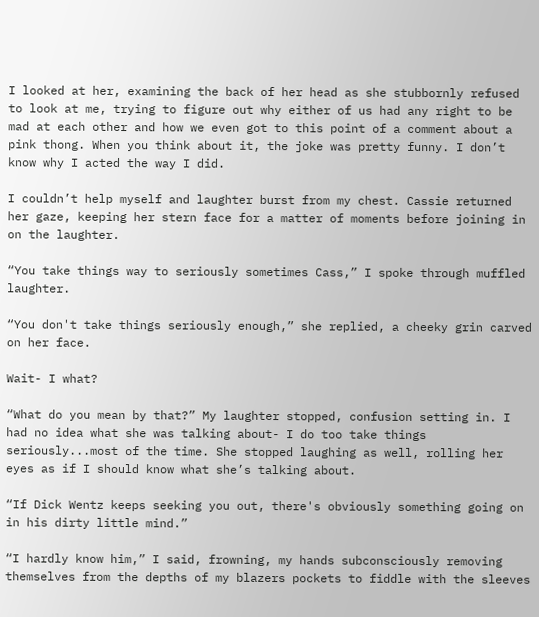I looked at her, examining the back of her head as she stubbornly refused to look at me, trying to figure out why either of us had any right to be mad at each other and how we even got to this point of a comment about a pink thong. When you think about it, the joke was pretty funny. I don’t know why I acted the way I did.

I couldn’t help myself and laughter burst from my chest. Cassie returned her gaze, keeping her stern face for a matter of moments before joining in on the laughter.

“You take things way to seriously sometimes Cass,” I spoke through muffled laughter.

“You don't take things seriously enough,” she replied, a cheeky grin carved on her face.

Wait- I what?

“What do you mean by that?” My laughter stopped, confusion setting in. I had no idea what she was talking about- I do too take things seriously...most of the time. She stopped laughing as well, rolling her eyes as if I should know what she’s talking about.

“If Dick Wentz keeps seeking you out, there's obviously something going on in his dirty little mind.”

“I hardly know him,” I said, frowning, my hands subconsciously removing themselves from the depths of my blazers pockets to fiddle with the sleeves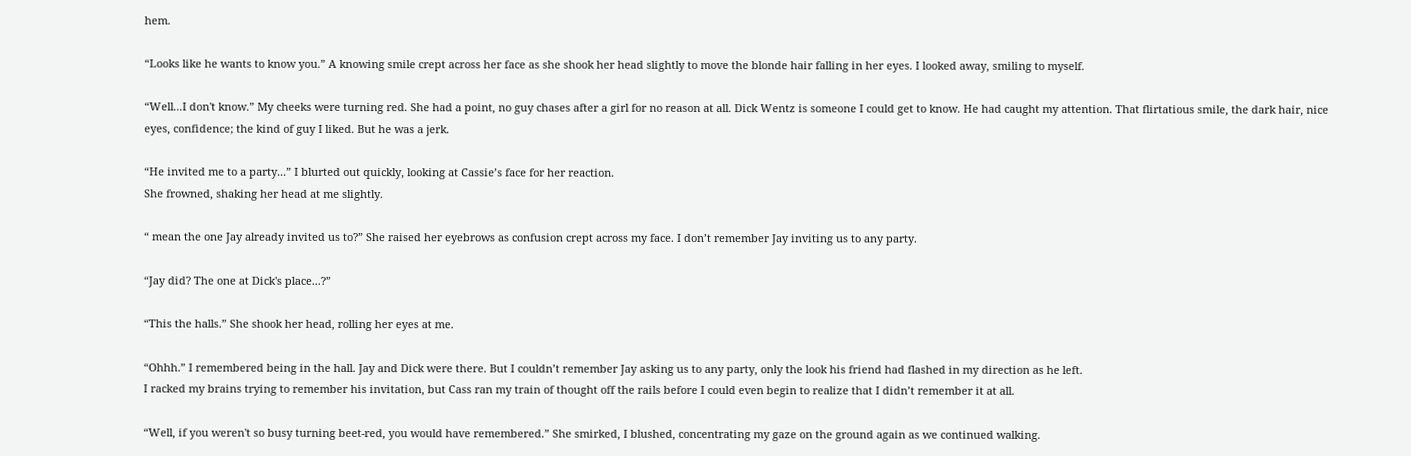hem.

“Looks like he wants to know you.” A knowing smile crept across her face as she shook her head slightly to move the blonde hair falling in her eyes. I looked away, smiling to myself.

“Well...I don't know.” My cheeks were turning red. She had a point, no guy chases after a girl for no reason at all. Dick Wentz is someone I could get to know. He had caught my attention. That flirtatious smile, the dark hair, nice eyes, confidence; the kind of guy I liked. But he was a jerk.

“He invited me to a party...” I blurted out quickly, looking at Cassie’s face for her reaction.
She frowned, shaking her head at me slightly.

“ mean the one Jay already invited us to?” She raised her eyebrows as confusion crept across my face. I don’t remember Jay inviting us to any party.

“Jay did? The one at Dick's place...?”

“This the halls.” She shook her head, rolling her eyes at me.

“Ohhh.” I remembered being in the hall. Jay and Dick were there. But I couldn’t remember Jay asking us to any party, only the look his friend had flashed in my direction as he left.
I racked my brains trying to remember his invitation, but Cass ran my train of thought off the rails before I could even begin to realize that I didn’t remember it at all.

“Well, if you weren't so busy turning beet-red, you would have remembered.” She smirked, I blushed, concentrating my gaze on the ground again as we continued walking.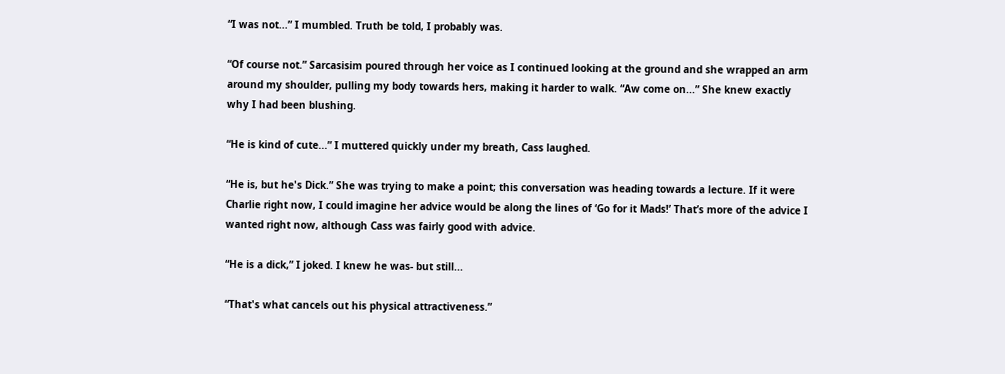“I was not...” I mumbled. Truth be told, I probably was.

“Of course not.” Sarcasisim poured through her voice as I continued looking at the ground and she wrapped an arm around my shoulder, pulling my body towards hers, making it harder to walk. “Aw come on...” She knew exactly why I had been blushing.

“He is kind of cute...” I muttered quickly under my breath, Cass laughed.

“He is, but he's Dick.” She was trying to make a point; this conversation was heading towards a lecture. If it were Charlie right now, I could imagine her advice would be along the lines of ‘Go for it Mads!’ That’s more of the advice I wanted right now, although Cass was fairly good with advice.

“He is a dick,” I joked. I knew he was- but still...

“That's what cancels out his physical attractiveness.”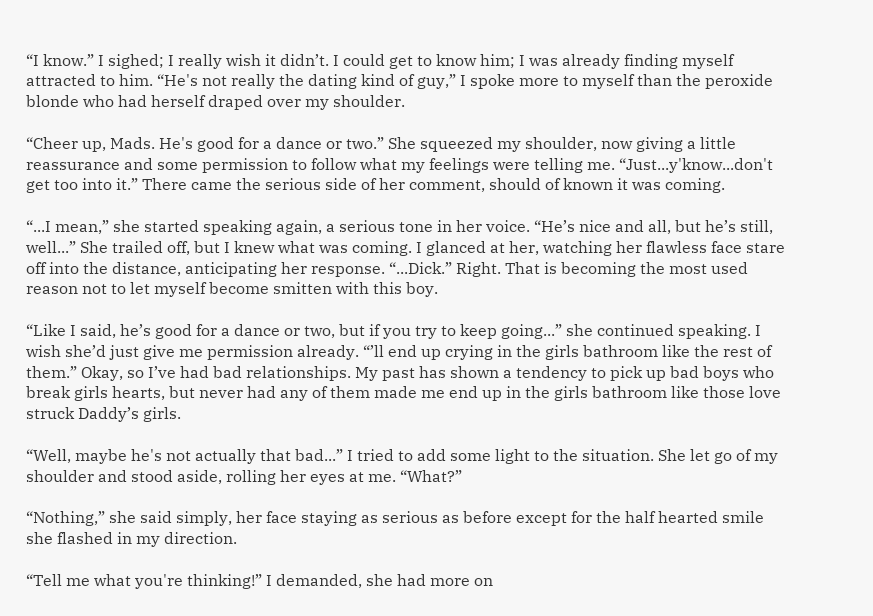“I know.” I sighed; I really wish it didn’t. I could get to know him; I was already finding myself attracted to him. “He's not really the dating kind of guy,” I spoke more to myself than the peroxide blonde who had herself draped over my shoulder.

“Cheer up, Mads. He's good for a dance or two.” She squeezed my shoulder, now giving a little reassurance and some permission to follow what my feelings were telling me. “Just...y'know...don't get too into it.” There came the serious side of her comment, should of known it was coming.

“...I mean,” she started speaking again, a serious tone in her voice. “He’s nice and all, but he’s still, well...” She trailed off, but I knew what was coming. I glanced at her, watching her flawless face stare off into the distance, anticipating her response. “...Dick.” Right. That is becoming the most used reason not to let myself become smitten with this boy.

“Like I said, he’s good for a dance or two, but if you try to keep going...” she continued speaking. I wish she’d just give me permission already. “’ll end up crying in the girls bathroom like the rest of them.” Okay, so I’ve had bad relationships. My past has shown a tendency to pick up bad boys who break girls hearts, but never had any of them made me end up in the girls bathroom like those love struck Daddy’s girls.

“Well, maybe he's not actually that bad...” I tried to add some light to the situation. She let go of my shoulder and stood aside, rolling her eyes at me. “What?”

“Nothing,” she said simply, her face staying as serious as before except for the half hearted smile she flashed in my direction.

“Tell me what you're thinking!” I demanded, she had more on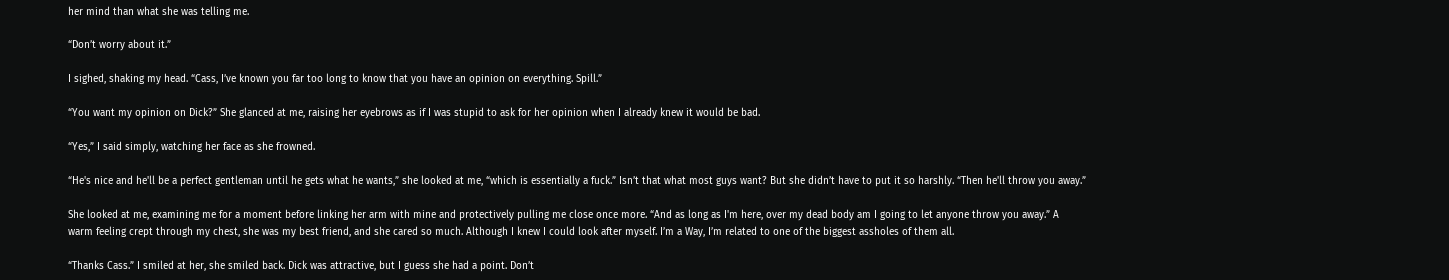her mind than what she was telling me.

“Don’t worry about it.”

I sighed, shaking my head. “Cass, I’ve known you far too long to know that you have an opinion on everything. Spill.”

“You want my opinion on Dick?” She glanced at me, raising her eyebrows as if I was stupid to ask for her opinion when I already knew it would be bad.

“Yes,” I said simply, watching her face as she frowned.

“He's nice and he'll be a perfect gentleman until he gets what he wants,” she looked at me, “which is essentially a fuck.” Isn’t that what most guys want? But she didn’t have to put it so harshly. “Then he'll throw you away.”

She looked at me, examining me for a moment before linking her arm with mine and protectively pulling me close once more. “And as long as I'm here, over my dead body am I going to let anyone throw you away.” A warm feeling crept through my chest, she was my best friend, and she cared so much. Although I knew I could look after myself. I’m a Way, I’m related to one of the biggest assholes of them all.

“Thanks Cass.” I smiled at her, she smiled back. Dick was attractive, but I guess she had a point. Don’t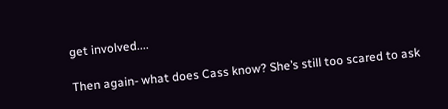get involved....

Then again- what does Cass know? She’s still too scared to ask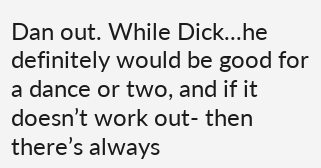Dan out. While Dick...he definitely would be good for a dance or two, and if it doesn’t work out- then there’s always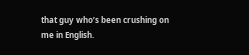that guy who’s been crushing on me in English.